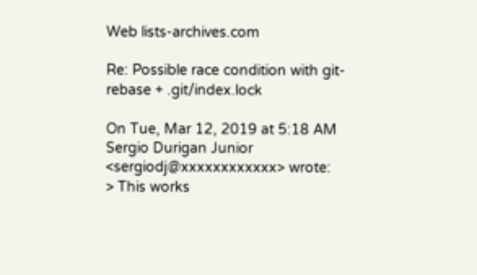Web lists-archives.com

Re: Possible race condition with git-rebase + .git/index.lock

On Tue, Mar 12, 2019 at 5:18 AM Sergio Durigan Junior
<sergiodj@xxxxxxxxxxxx> wrote:
> This works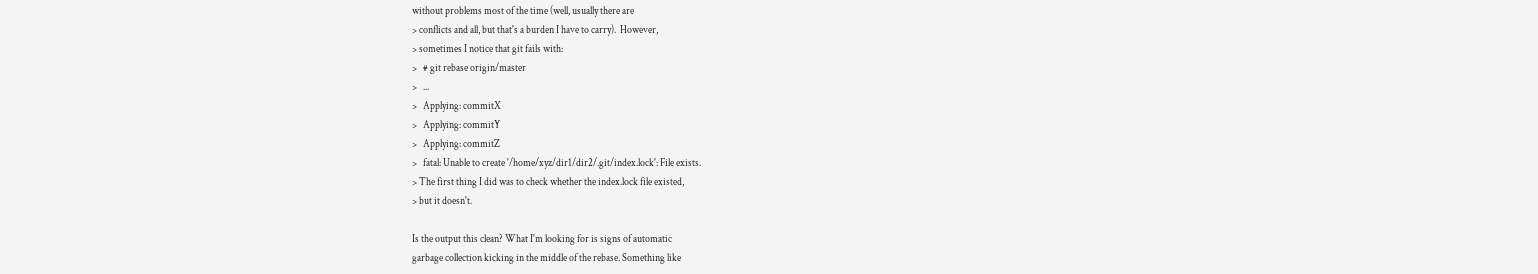without problems most of the time (well, usually there are
> conflicts and all, but that's a burden I have to carry).  However,
> sometimes I notice that git fails with:
>   # git rebase origin/master
>   ...
>   Applying: commitX
>   Applying: commitY
>   Applying: commitZ
>   fatal: Unable to create '/home/xyz/dir1/dir2/.git/index.lock': File exists.
> The first thing I did was to check whether the index.lock file existed,
> but it doesn't.

Is the output this clean? What I'm looking for is signs of automatic
garbage collection kicking in the middle of the rebase. Something like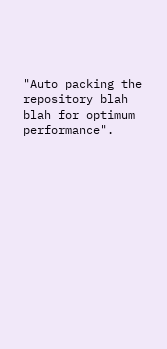"Auto packing the repository blah blah for optimum performance".